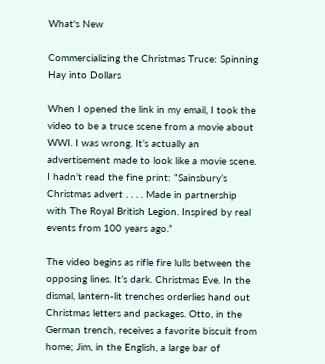What's New

Commercializing the Christmas Truce: Spinning Hay into Dollars

When I opened the link in my email, I took the video to be a truce scene from a movie about WWI. I was wrong. It’s actually an advertisement made to look like a movie scene. I hadn’t read the fine print: “Sainsbury’s Christmas advert . . . . Made in partnership with The Royal British Legion. Inspired by real events from 100 years ago.”

The video begins as rifle fire lulls between the opposing lines. It’s dark. Christmas Eve. In the dismal, lantern-lit trenches orderlies hand out Christmas letters and packages. Otto, in the German trench, receives a favorite biscuit from home; Jim, in the English, a large bar of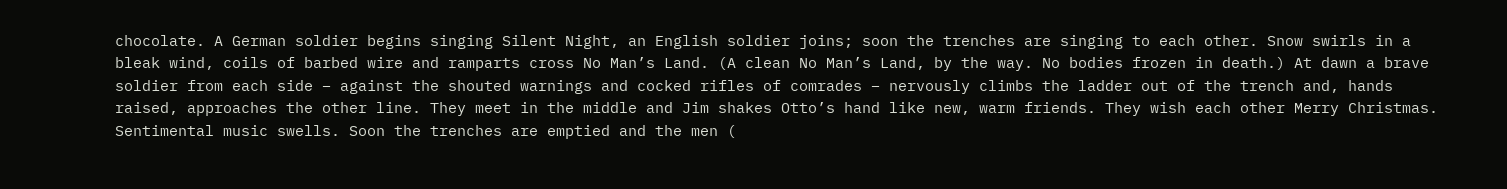chocolate. A German soldier begins singing Silent Night, an English soldier joins; soon the trenches are singing to each other. Snow swirls in a bleak wind, coils of barbed wire and ramparts cross No Man’s Land. (A clean No Man’s Land, by the way. No bodies frozen in death.) At dawn a brave soldier from each side – against the shouted warnings and cocked rifles of comrades – nervously climbs the ladder out of the trench and, hands raised, approaches the other line. They meet in the middle and Jim shakes Otto’s hand like new, warm friends. They wish each other Merry Christmas. Sentimental music swells. Soon the trenches are emptied and the men (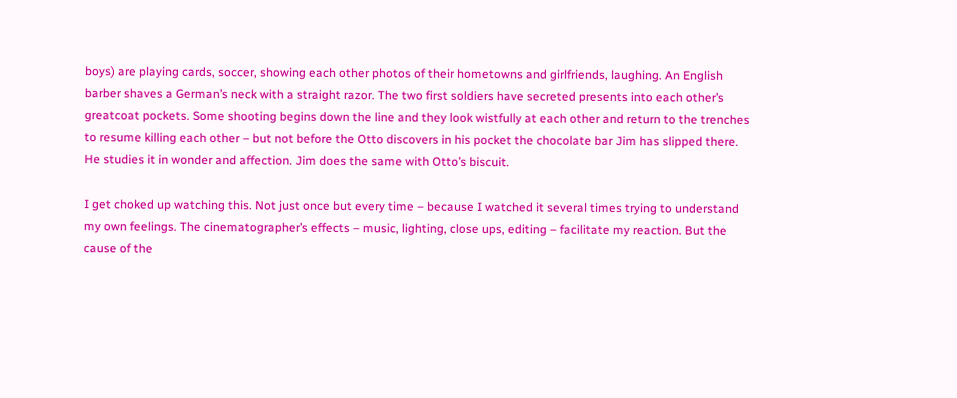boys) are playing cards, soccer, showing each other photos of their hometowns and girlfriends, laughing. An English barber shaves a German’s neck with a straight razor. The two first soldiers have secreted presents into each other’s greatcoat pockets. Some shooting begins down the line and they look wistfully at each other and return to the trenches to resume killing each other – but not before the Otto discovers in his pocket the chocolate bar Jim has slipped there. He studies it in wonder and affection. Jim does the same with Otto’s biscuit.

I get choked up watching this. Not just once but every time – because I watched it several times trying to understand my own feelings. The cinematographer’s effects – music, lighting, close ups, editing – facilitate my reaction. But the cause of the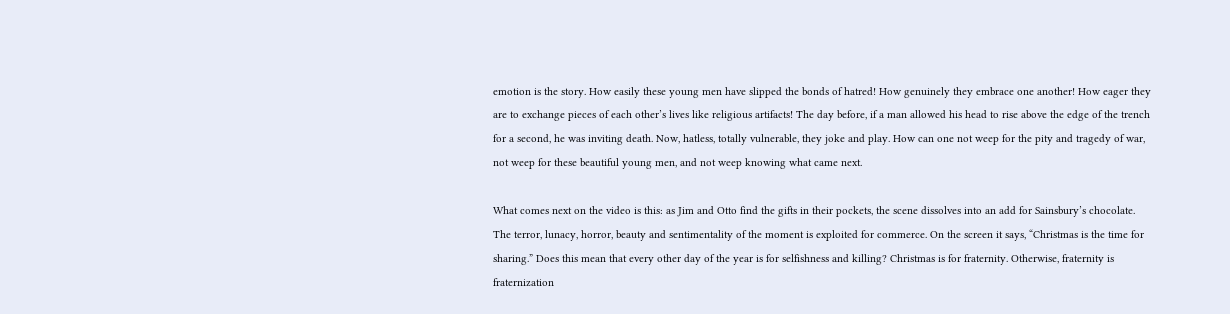emotion is the story. How easily these young men have slipped the bonds of hatred! How genuinely they embrace one another! How eager they are to exchange pieces of each other’s lives like religious artifacts! The day before, if a man allowed his head to rise above the edge of the trench for a second, he was inviting death. Now, hatless, totally vulnerable, they joke and play. How can one not weep for the pity and tragedy of war, not weep for these beautiful young men, and not weep knowing what came next.

What comes next on the video is this: as Jim and Otto find the gifts in their pockets, the scene dissolves into an add for Sainsbury’s chocolate. The terror, lunacy, horror, beauty and sentimentality of the moment is exploited for commerce. On the screen it says, “Christmas is the time for sharing.” Does this mean that every other day of the year is for selfishness and killing? Christmas is for fraternity. Otherwise, fraternity is fraternization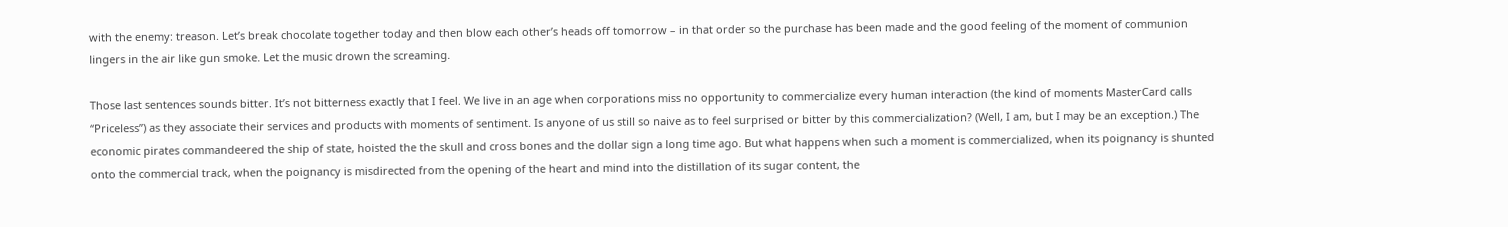with the enemy: treason. Let’s break chocolate together today and then blow each other’s heads off tomorrow – in that order so the purchase has been made and the good feeling of the moment of communion lingers in the air like gun smoke. Let the music drown the screaming.

Those last sentences sounds bitter. It’s not bitterness exactly that I feel. We live in an age when corporations miss no opportunity to commercialize every human interaction (the kind of moments MasterCard calls “Priceless”) as they associate their services and products with moments of sentiment. Is anyone of us still so naive as to feel surprised or bitter by this commercialization? (Well, I am, but I may be an exception.) The economic pirates commandeered the ship of state, hoisted the the skull and cross bones and the dollar sign a long time ago. But what happens when such a moment is commercialized, when its poignancy is shunted onto the commercial track, when the poignancy is misdirected from the opening of the heart and mind into the distillation of its sugar content, the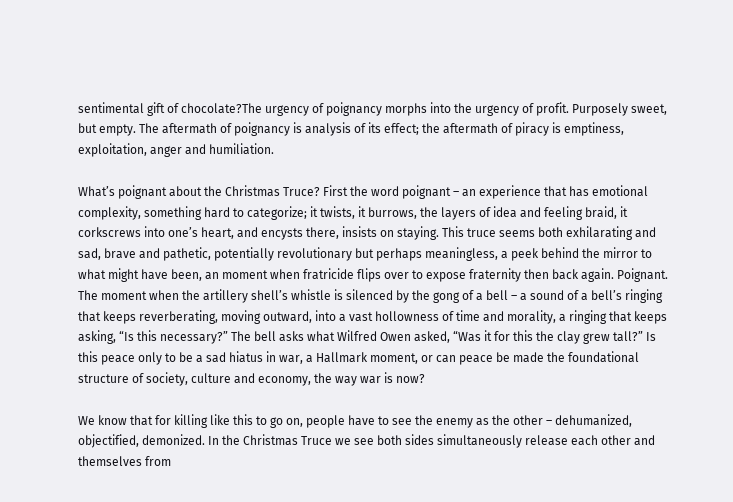sentimental gift of chocolate?The urgency of poignancy morphs into the urgency of profit. Purposely sweet, but empty. The aftermath of poignancy is analysis of its effect; the aftermath of piracy is emptiness, exploitation, anger and humiliation.

What’s poignant about the Christmas Truce? First the word poignant – an experience that has emotional complexity, something hard to categorize; it twists, it burrows, the layers of idea and feeling braid, it corkscrews into one’s heart, and encysts there, insists on staying. This truce seems both exhilarating and sad, brave and pathetic, potentially revolutionary but perhaps meaningless, a peek behind the mirror to what might have been, an moment when fratricide flips over to expose fraternity then back again. Poignant. The moment when the artillery shell’s whistle is silenced by the gong of a bell – a sound of a bell’s ringing that keeps reverberating, moving outward, into a vast hollowness of time and morality, a ringing that keeps asking, “Is this necessary?” The bell asks what Wilfred Owen asked, “Was it for this the clay grew tall?” Is this peace only to be a sad hiatus in war, a Hallmark moment, or can peace be made the foundational structure of society, culture and economy, the way war is now?

We know that for killing like this to go on, people have to see the enemy as the other – dehumanized, objectified, demonized. In the Christmas Truce we see both sides simultaneously release each other and themselves from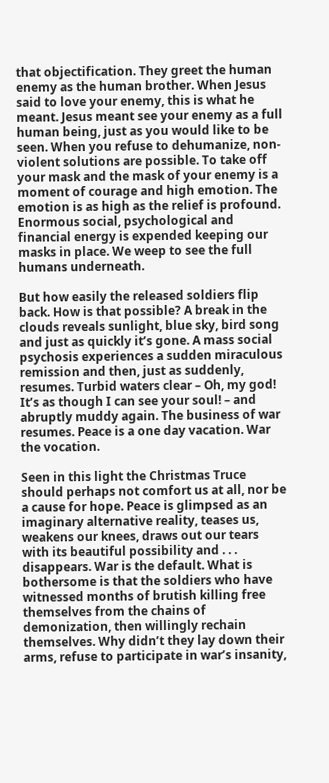that objectification. They greet the human enemy as the human brother. When Jesus said to love your enemy, this is what he meant. Jesus meant see your enemy as a full human being, just as you would like to be seen. When you refuse to dehumanize, non-violent solutions are possible. To take off your mask and the mask of your enemy is a moment of courage and high emotion. The emotion is as high as the relief is profound. Enormous social, psychological and financial energy is expended keeping our masks in place. We weep to see the full humans underneath.

But how easily the released soldiers flip back. How is that possible? A break in the clouds reveals sunlight, blue sky, bird song and just as quickly it’s gone. A mass social psychosis experiences a sudden miraculous remission and then, just as suddenly, resumes. Turbid waters clear – Oh, my god! It’s as though I can see your soul! – and abruptly muddy again. The business of war resumes. Peace is a one day vacation. War the vocation.

Seen in this light the Christmas Truce should perhaps not comfort us at all, nor be a cause for hope. Peace is glimpsed as an imaginary alternative reality, teases us, weakens our knees, draws out our tears with its beautiful possibility and . . . disappears. War is the default. What is bothersome is that the soldiers who have witnessed months of brutish killing free themselves from the chains of demonization, then willingly rechain themselves. Why didn’t they lay down their arms, refuse to participate in war’s insanity,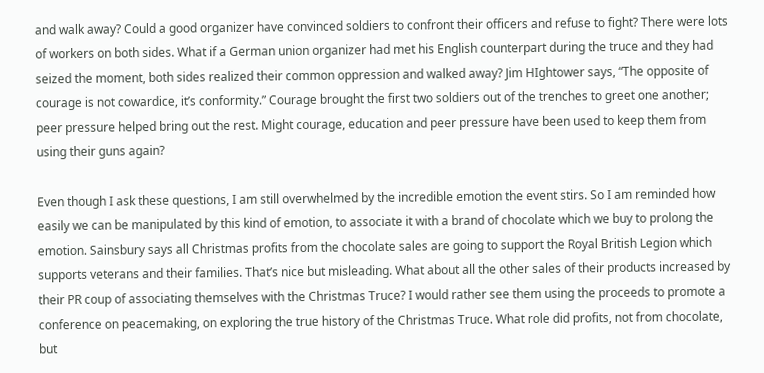and walk away? Could a good organizer have convinced soldiers to confront their officers and refuse to fight? There were lots of workers on both sides. What if a German union organizer had met his English counterpart during the truce and they had seized the moment, both sides realized their common oppression and walked away? Jim HIghtower says, “The opposite of courage is not cowardice, it’s conformity.” Courage brought the first two soldiers out of the trenches to greet one another; peer pressure helped bring out the rest. Might courage, education and peer pressure have been used to keep them from using their guns again?

Even though I ask these questions, I am still overwhelmed by the incredible emotion the event stirs. So I am reminded how easily we can be manipulated by this kind of emotion, to associate it with a brand of chocolate which we buy to prolong the emotion. Sainsbury says all Christmas profits from the chocolate sales are going to support the Royal British Legion which supports veterans and their families. That’s nice but misleading. What about all the other sales of their products increased by their PR coup of associating themselves with the Christmas Truce? I would rather see them using the proceeds to promote a conference on peacemaking, on exploring the true history of the Christmas Truce. What role did profits, not from chocolate, but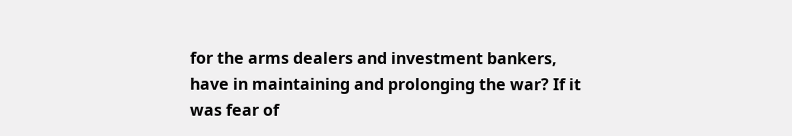for the arms dealers and investment bankers, have in maintaining and prolonging the war? If it was fear of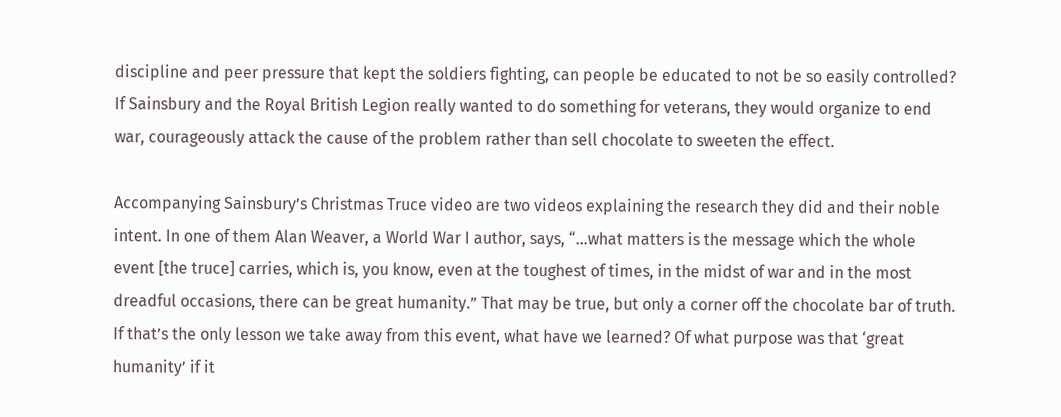discipline and peer pressure that kept the soldiers fighting, can people be educated to not be so easily controlled? If Sainsbury and the Royal British Legion really wanted to do something for veterans, they would organize to end war, courageously attack the cause of the problem rather than sell chocolate to sweeten the effect.

Accompanying Sainsbury’s Christmas Truce video are two videos explaining the research they did and their noble intent. In one of them Alan Weaver, a World War I author, says, “…what matters is the message which the whole event [the truce] carries, which is, you know, even at the toughest of times, in the midst of war and in the most dreadful occasions, there can be great humanity.” That may be true, but only a corner off the chocolate bar of truth. If that’s the only lesson we take away from this event, what have we learned? Of what purpose was that ‘great humanity’ if it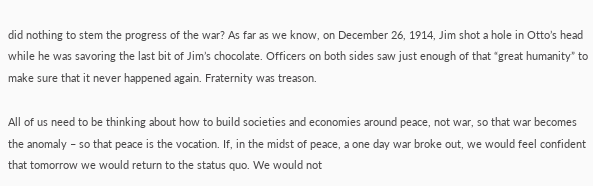did nothing to stem the progress of the war? As far as we know, on December 26, 1914, Jim shot a hole in Otto’s head while he was savoring the last bit of Jim’s chocolate. Officers on both sides saw just enough of that “great humanity” to make sure that it never happened again. Fraternity was treason.

All of us need to be thinking about how to build societies and economies around peace, not war, so that war becomes the anomaly – so that peace is the vocation. If, in the midst of peace, a one day war broke out, we would feel confident that tomorrow we would return to the status quo. We would not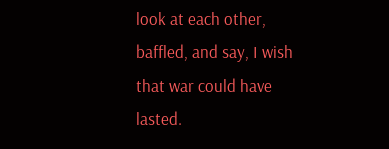look at each other, baffled, and say, I wish that war could have lasted.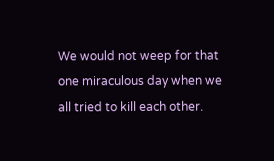We would not weep for that one miraculous day when we all tried to kill each other.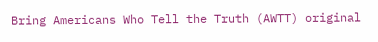Bring Americans Who Tell the Truth (AWTT) original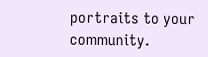portraits to your community.